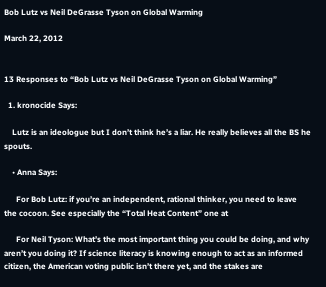Bob Lutz vs Neil DeGrasse Tyson on Global Warming

March 22, 2012


13 Responses to “Bob Lutz vs Neil DeGrasse Tyson on Global Warming”

  1. kronocide Says:

    Lutz is an ideologue but I don’t think he’s a liar. He really believes all the BS he spouts.

    • Anna Says:

      For Bob Lutz: if you’re an independent, rational thinker, you need to leave the cocoon. See especially the “Total Heat Content” one at

      For Neil Tyson: What’s the most important thing you could be doing, and why aren’t you doing it? If science literacy is knowing enough to act as an informed citizen, the American voting public isn’t there yet, and the stakes are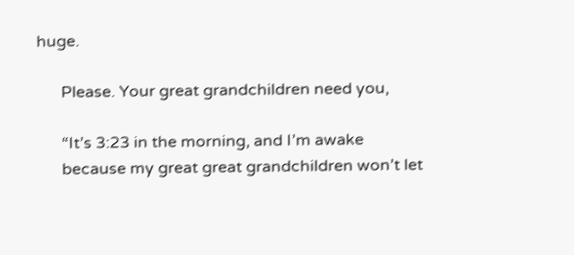huge.

      Please. Your great grandchildren need you,

      “It’s 3:23 in the morning, and I’m awake
      because my great great grandchildren won’t let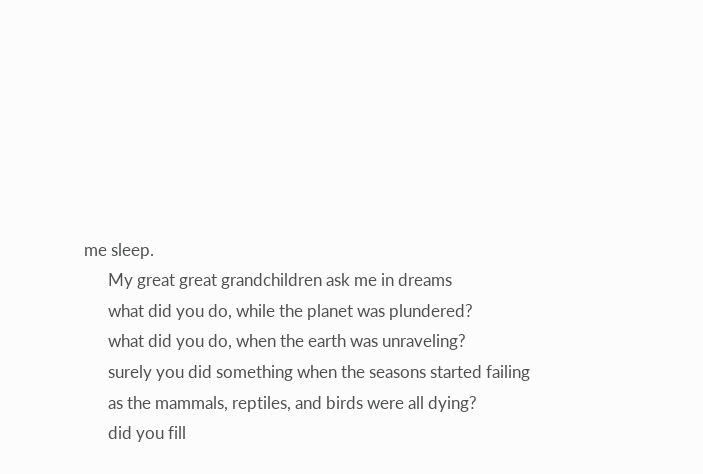me sleep.
      My great great grandchildren ask me in dreams
      what did you do, while the planet was plundered?
      what did you do, when the earth was unraveling?
      surely you did something when the seasons started failing
      as the mammals, reptiles, and birds were all dying?
      did you fill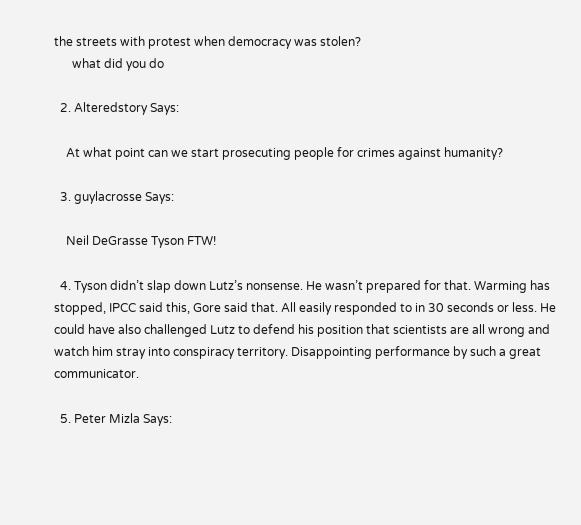the streets with protest when democracy was stolen?
      what did you do

  2. Alteredstory Says:

    At what point can we start prosecuting people for crimes against humanity?

  3. guylacrosse Says:

    Neil DeGrasse Tyson FTW!

  4. Tyson didn’t slap down Lutz’s nonsense. He wasn’t prepared for that. Warming has stopped, IPCC said this, Gore said that. All easily responded to in 30 seconds or less. He could have also challenged Lutz to defend his position that scientists are all wrong and watch him stray into conspiracy territory. Disappointing performance by such a great communicator.

  5. Peter Mizla Says: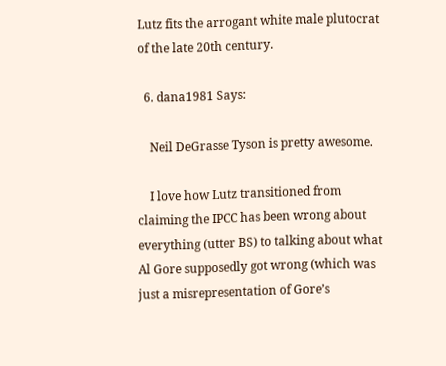Lutz fits the arrogant white male plutocrat of the late 20th century.

  6. dana1981 Says:

    Neil DeGrasse Tyson is pretty awesome.

    I love how Lutz transitioned from claiming the IPCC has been wrong about everything (utter BS) to talking about what Al Gore supposedly got wrong (which was just a misrepresentation of Gore’s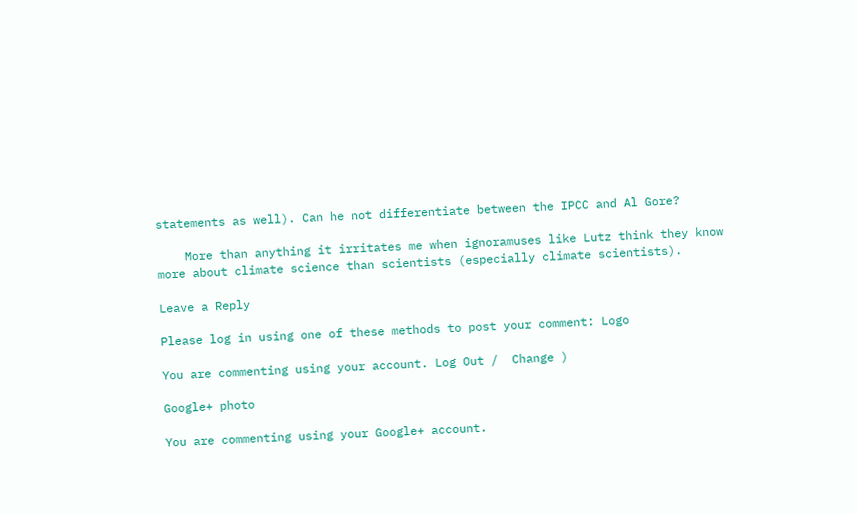statements as well). Can he not differentiate between the IPCC and Al Gore?

    More than anything it irritates me when ignoramuses like Lutz think they know more about climate science than scientists (especially climate scientists).

Leave a Reply

Please log in using one of these methods to post your comment: Logo

You are commenting using your account. Log Out /  Change )

Google+ photo

You are commenting using your Google+ account.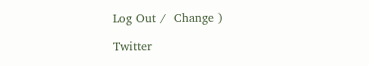Log Out /  Change )

Twitter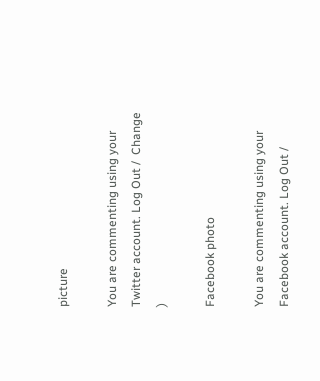picture

You are commenting using your Twitter account. Log Out /  Change )

Facebook photo

You are commenting using your Facebook account. Log Out /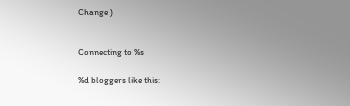Change )


Connecting to %s

%d bloggers like this: